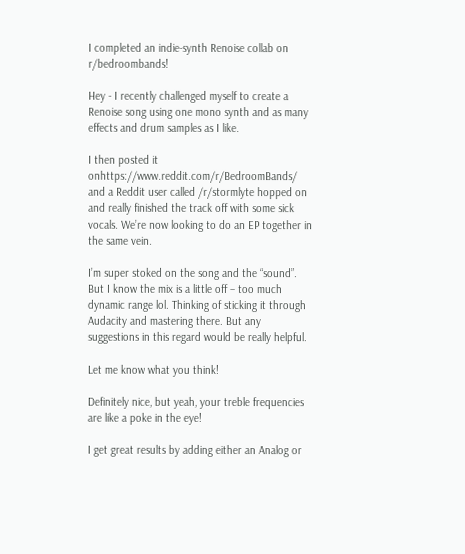I completed an indie-synth Renoise collab on r/bedroombands!

Hey - I recently challenged myself to create a Renoise song using one mono synth and as many effects and drum samples as I like.

I then posted it onhttps://www.reddit.com/r/BedroomBands/ and a Reddit user called /r/stormlyte hopped on and really finished the track off with some sick vocals. We’re now looking to do an EP together in the same vein.

I’m super stoked on the song and the “sound”. But I know the mix is a little off – too much dynamic range lol. Thinking of sticking it through Audacity and mastering there. But any suggestions in this regard would be really helpful.

Let me know what you think!

Definitely nice, but yeah, your treble frequencies are like a poke in the eye!

I get great results by adding either an Analog or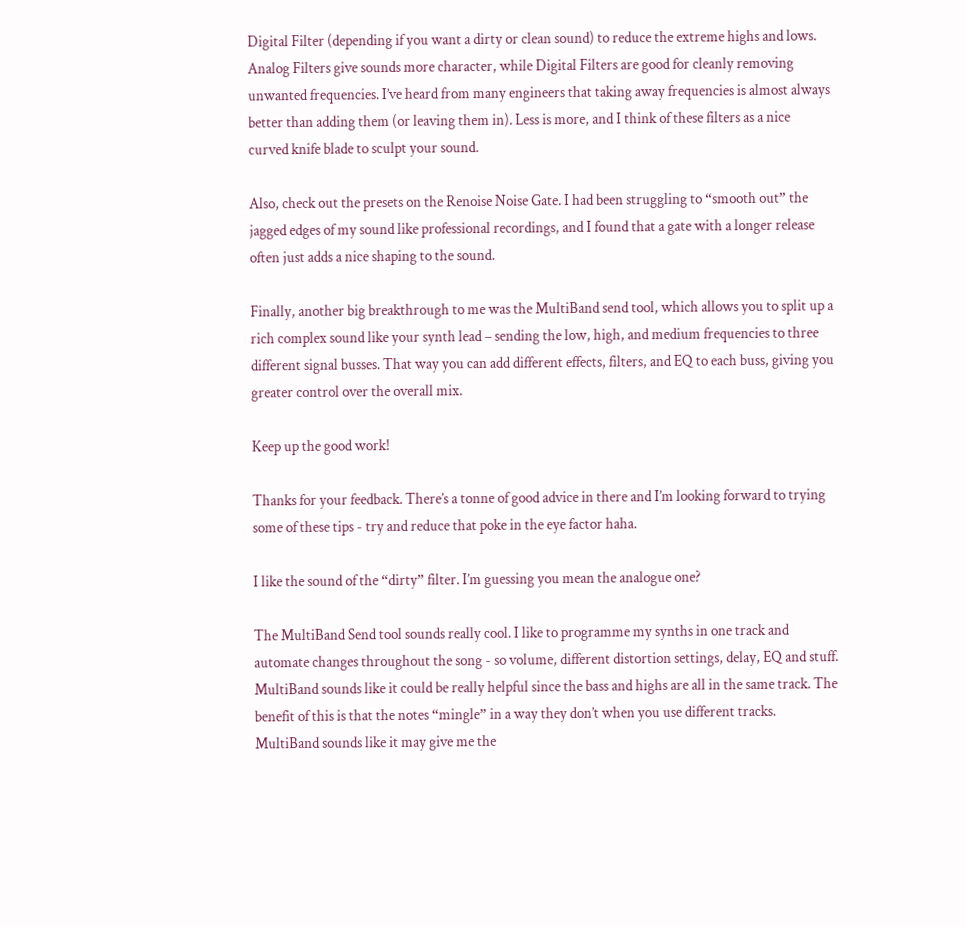Digital Filter (depending if you want a dirty or clean sound) to reduce the extreme highs and lows. Analog Filters give sounds more character, while Digital Filters are good for cleanly removing unwanted frequencies. I’ve heard from many engineers that taking away frequencies is almost always better than adding them (or leaving them in). Less is more, and I think of these filters as a nice curved knife blade to sculpt your sound.

Also, check out the presets on the Renoise Noise Gate. I had been struggling to “smooth out” the jagged edges of my sound like professional recordings, and I found that a gate with a longer release often just adds a nice shaping to the sound.

Finally, another big breakthrough to me was the MultiBand send tool, which allows you to split up a rich complex sound like your synth lead – sending the low, high, and medium frequencies to three different signal busses. That way you can add different effects, filters, and EQ to each buss, giving you greater control over the overall mix.

Keep up the good work!

Thanks for your feedback. There’s a tonne of good advice in there and I’m looking forward to trying some of these tips - try and reduce that poke in the eye factor haha.

I like the sound of the “dirty” filter. I’m guessing you mean the analogue one?

The MultiBand Send tool sounds really cool. I like to programme my synths in one track and automate changes throughout the song - so volume, different distortion settings, delay, EQ and stuff. MultiBand sounds like it could be really helpful since the bass and highs are all in the same track. The benefit of this is that the notes “mingle” in a way they don’t when you use different tracks. MultiBand sounds like it may give me the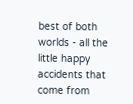best of both worlds - all the little happy accidents that come from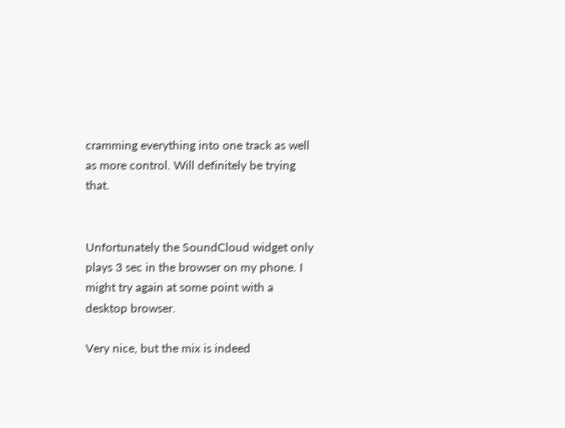cramming everything into one track as well as more control. Will definitely be trying that.


Unfortunately the SoundCloud widget only plays 3 sec in the browser on my phone. I might try again at some point with a desktop browser.

Very nice, but the mix is indeed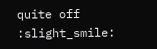quite off :slight_smile: